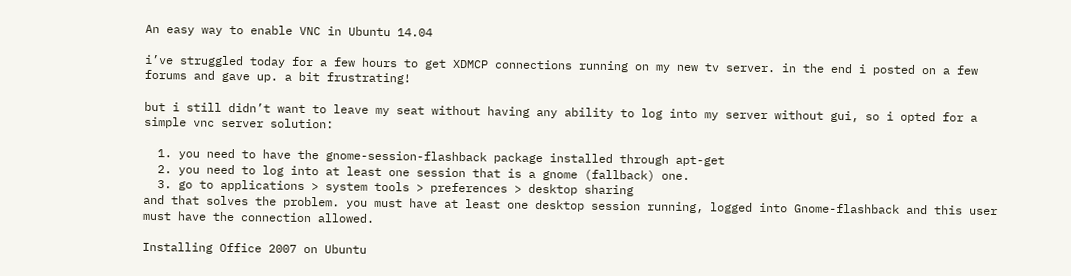An easy way to enable VNC in Ubuntu 14.04

i’ve struggled today for a few hours to get XDMCP connections running on my new tv server. in the end i posted on a few forums and gave up. a bit frustrating!

but i still didn’t want to leave my seat without having any ability to log into my server without gui, so i opted for a simple vnc server solution:

  1. you need to have the gnome-session-flashback package installed through apt-get
  2. you need to log into at least one session that is a gnome (fallback) one.
  3. go to applications > system tools > preferences > desktop sharing
and that solves the problem. you must have at least one desktop session running, logged into Gnome-flashback and this user must have the connection allowed.

Installing Office 2007 on Ubuntu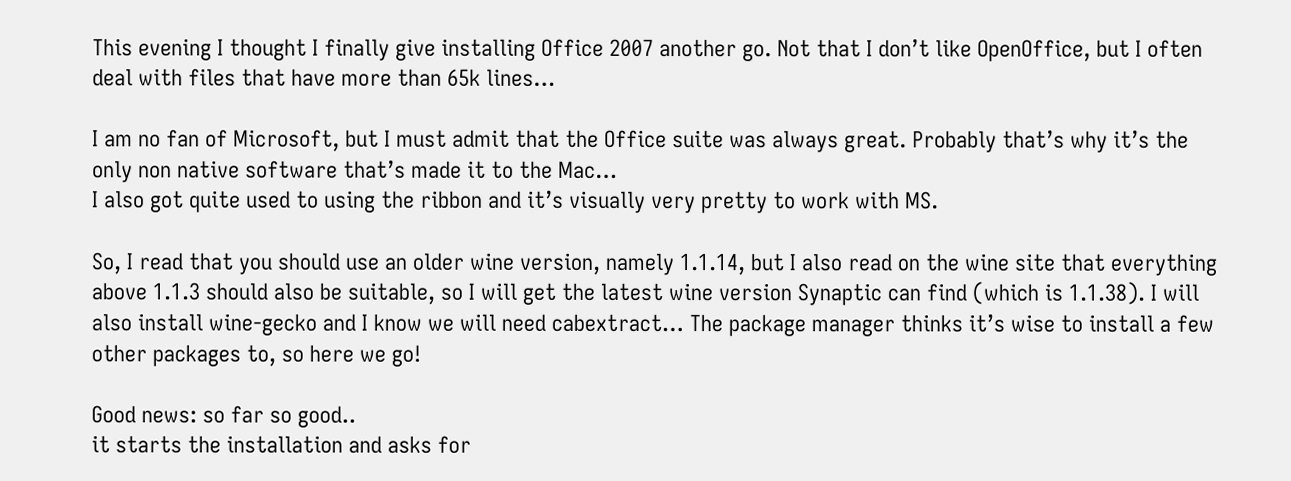This evening I thought I finally give installing Office 2007 another go. Not that I don’t like OpenOffice, but I often deal with files that have more than 65k lines…

I am no fan of Microsoft, but I must admit that the Office suite was always great. Probably that’s why it’s the only non native software that’s made it to the Mac…
I also got quite used to using the ribbon and it’s visually very pretty to work with MS.

So, I read that you should use an older wine version, namely 1.1.14, but I also read on the wine site that everything above 1.1.3 should also be suitable, so I will get the latest wine version Synaptic can find (which is 1.1.38). I will also install wine-gecko and I know we will need cabextract… The package manager thinks it’s wise to install a few other packages to, so here we go!

Good news: so far so good..
it starts the installation and asks for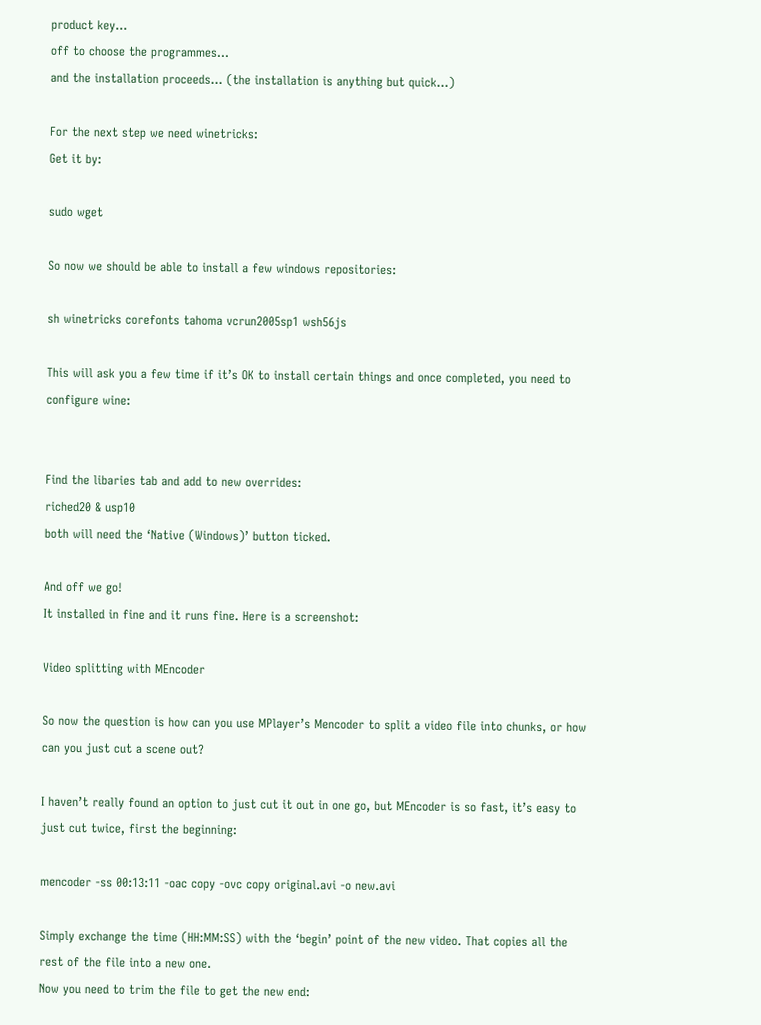product key…
off to choose the programmes…
and the installation proceeds… (the installation is anything but quick…)

For the next step we need winetricks:
Get it by:

sudo wget

So now we should be able to install a few windows repositories:

sh winetricks corefonts tahoma vcrun2005sp1 wsh56js

This will ask you a few time if it’s OK to install certain things and once completed, you need to configure wine:


Find the libaries tab and add to new overrides:
riched20 & usp10
both will need the ‘Native (Windows)’ button ticked.

And off we go!
It installed in fine and it runs fine. Here is a screenshot:

Video splitting with MEncoder

So now the question is how can you use MPlayer’s Mencoder to split a video file into chunks, or how can you just cut a scene out?

I haven’t really found an option to just cut it out in one go, but MEncoder is so fast, it’s easy to just cut twice, first the beginning:

mencoder -ss 00:13:11 -oac copy -ovc copy original.avi -o new.avi

Simply exchange the time (HH:MM:SS) with the ‘begin’ point of the new video. That copies all the rest of the file into a new one.
Now you need to trim the file to get the new end: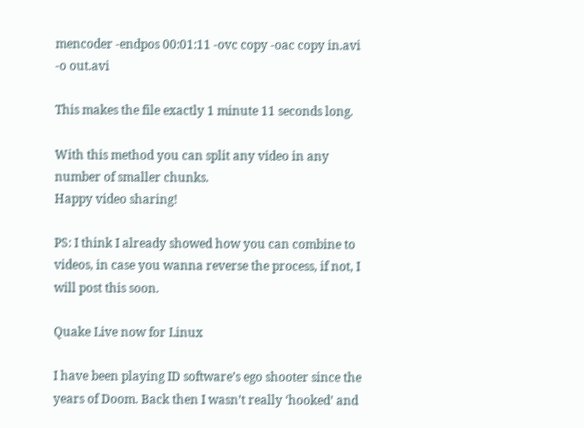mencoder -endpos 00:01:11 -ovc copy -oac copy in.avi -o out.avi

This makes the file exactly 1 minute 11 seconds long.

With this method you can split any video in any number of smaller chunks.
Happy video sharing!

PS: I think I already showed how you can combine to videos, in case you wanna reverse the process, if not, I will post this soon.

Quake Live now for Linux

I have been playing ID software’s ego shooter since the years of Doom. Back then I wasn’t really ‘hooked’ and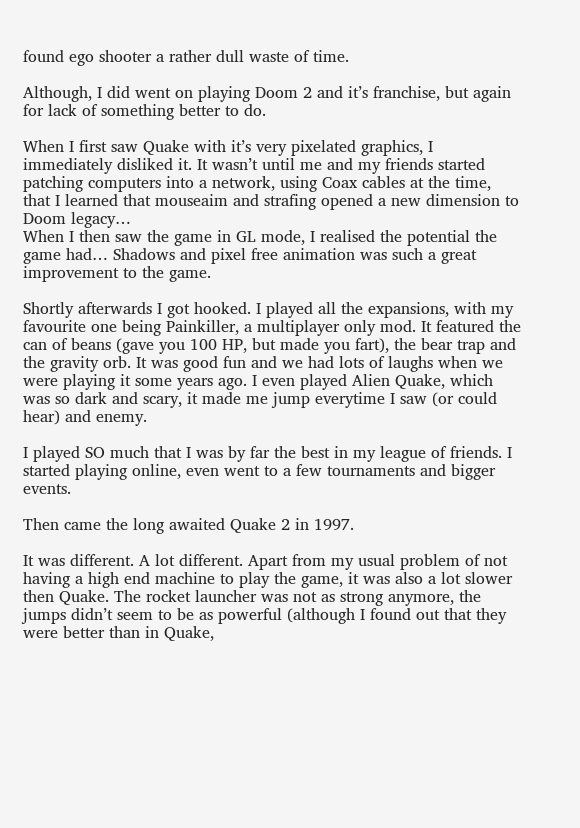found ego shooter a rather dull waste of time.

Although, I did went on playing Doom 2 and it’s franchise, but again for lack of something better to do.

When I first saw Quake with it’s very pixelated graphics, I immediately disliked it. It wasn’t until me and my friends started patching computers into a network, using Coax cables at the time, that I learned that mouseaim and strafing opened a new dimension to Doom legacy…
When I then saw the game in GL mode, I realised the potential the game had… Shadows and pixel free animation was such a great improvement to the game.

Shortly afterwards I got hooked. I played all the expansions, with my favourite one being Painkiller, a multiplayer only mod. It featured the can of beans (gave you 100 HP, but made you fart), the bear trap and the gravity orb. It was good fun and we had lots of laughs when we were playing it some years ago. I even played Alien Quake, which was so dark and scary, it made me jump everytime I saw (or could hear) and enemy.

I played SO much that I was by far the best in my league of friends. I started playing online, even went to a few tournaments and bigger events.

Then came the long awaited Quake 2 in 1997.

It was different. A lot different. Apart from my usual problem of not having a high end machine to play the game, it was also a lot slower then Quake. The rocket launcher was not as strong anymore, the
jumps didn’t seem to be as powerful (although I found out that they were better than in Quake,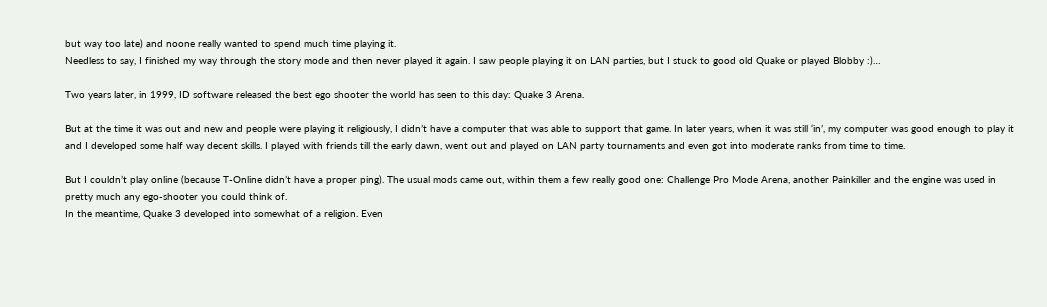but way too late) and noone really wanted to spend much time playing it.
Needless to say, I finished my way through the story mode and then never played it again. I saw people playing it on LAN parties, but I stuck to good old Quake or played Blobby :)…

Two years later, in 1999, ID software released the best ego shooter the world has seen to this day: Quake 3 Arena.

But at the time it was out and new and people were playing it religiously, I didn’t have a computer that was able to support that game. In later years, when it was still ‘in’, my computer was good enough to play it and I developed some half way decent skills. I played with friends till the early dawn, went out and played on LAN party tournaments and even got into moderate ranks from time to time.

But I couldn’t play online (because T-Online didn’t have a proper ping). The usual mods came out, within them a few really good one: Challenge Pro Mode Arena, another Painkiller and the engine was used in pretty much any ego-shooter you could think of.
In the meantime, Quake 3 developed into somewhat of a religion. Even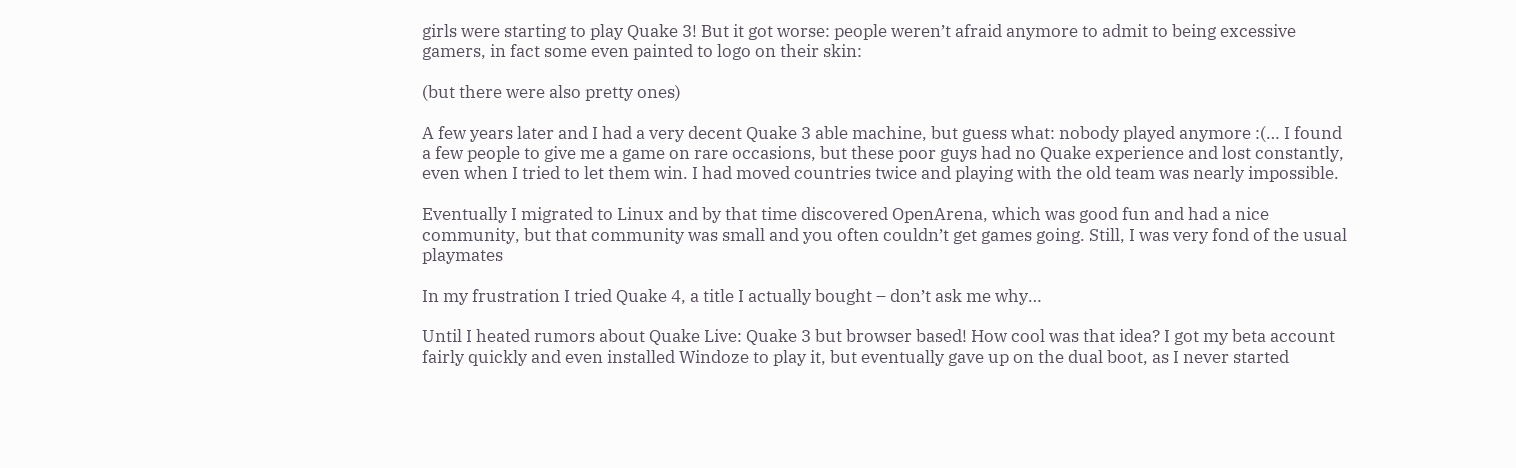girls were starting to play Quake 3! But it got worse: people weren’t afraid anymore to admit to being excessive gamers, in fact some even painted to logo on their skin:

(but there were also pretty ones)

A few years later and I had a very decent Quake 3 able machine, but guess what: nobody played anymore :(… I found a few people to give me a game on rare occasions, but these poor guys had no Quake experience and lost constantly, even when I tried to let them win. I had moved countries twice and playing with the old team was nearly impossible.

Eventually I migrated to Linux and by that time discovered OpenArena, which was good fun and had a nice community, but that community was small and you often couldn’t get games going. Still, I was very fond of the usual playmates

In my frustration I tried Quake 4, a title I actually bought – don’t ask me why…

Until I heated rumors about Quake Live: Quake 3 but browser based! How cool was that idea? I got my beta account fairly quickly and even installed Windoze to play it, but eventually gave up on the dual boot, as I never started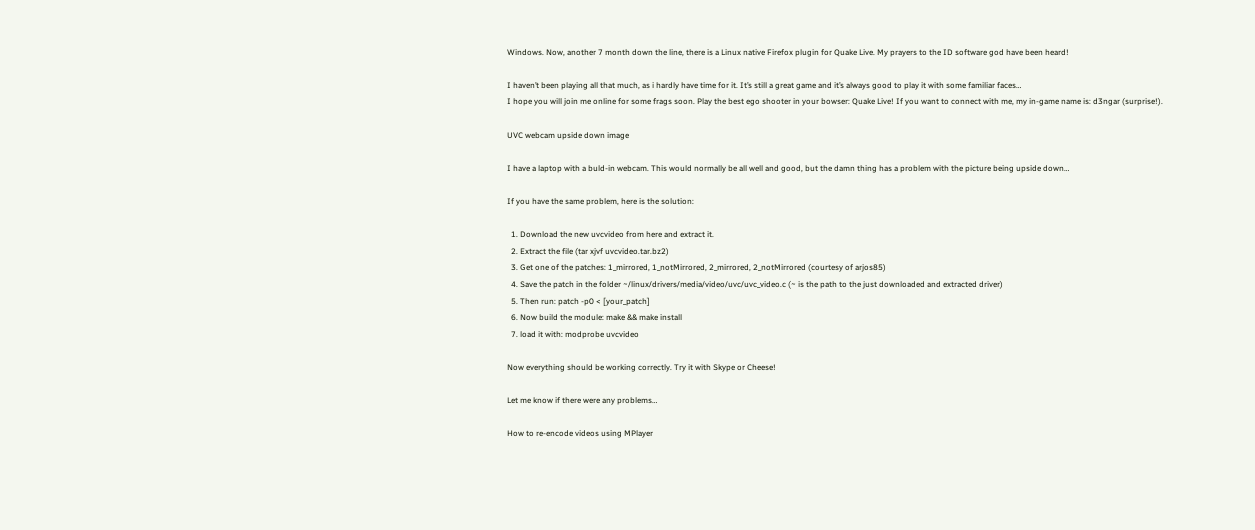Windows. Now, another 7 month down the line, there is a Linux native Firefox plugin for Quake Live. My prayers to the ID software god have been heard!

I haven’t been playing all that much, as i hardly have time for it. It’s still a great game and it’s always good to play it with some familiar faces…
I hope you will join me online for some frags soon. Play the best ego shooter in your bowser: Quake Live! If you want to connect with me, my in-game name is: d3ngar (surprise!).

UVC webcam upside down image

I have a laptop with a buld-in webcam. This would normally be all well and good, but the damn thing has a problem with the picture being upside down…

If you have the same problem, here is the solution:

  1. Download the new uvcvideo from here and extract it.
  2. Extract the file (tar xjvf uvcvideo.tar.bz2)
  3. Get one of the patches: 1_mirrored, 1_notMirrored, 2_mirrored, 2_notMirrored (courtesy of arjos85)
  4. Save the patch in the folder ~/linux/drivers/media/video/uvc/uvc_video.c (~ is the path to the just downloaded and extracted driver)
  5. Then run: patch -p0 < [your_patch]
  6. Now build the module: make && make install
  7. load it with: modprobe uvcvideo

Now everything should be working correctly. Try it with Skype or Cheese!

Let me know if there were any problems…

How to re-encode videos using MPlayer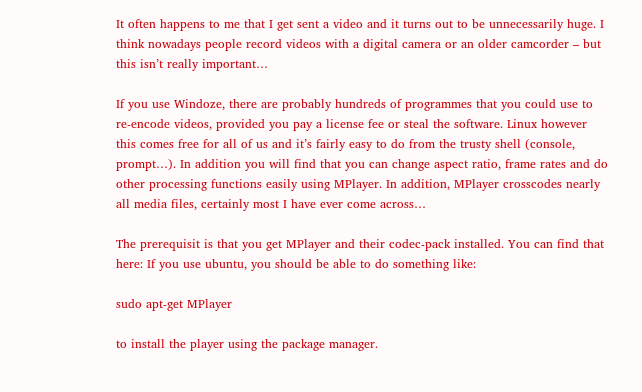It often happens to me that I get sent a video and it turns out to be unnecessarily huge. I think nowadays people record videos with a digital camera or an older camcorder – but this isn’t really important…

If you use Windoze, there are probably hundreds of programmes that you could use to re-encode videos, provided you pay a license fee or steal the software. Linux however this comes free for all of us and it’s fairly easy to do from the trusty shell (console, prompt…). In addition you will find that you can change aspect ratio, frame rates and do other processing functions easily using MPlayer. In addition, MPlayer crosscodes nearly all media files, certainly most I have ever come across…

The prerequisit is that you get MPlayer and their codec-pack installed. You can find that here: If you use ubuntu, you should be able to do something like:

sudo apt-get MPlayer

to install the player using the package manager.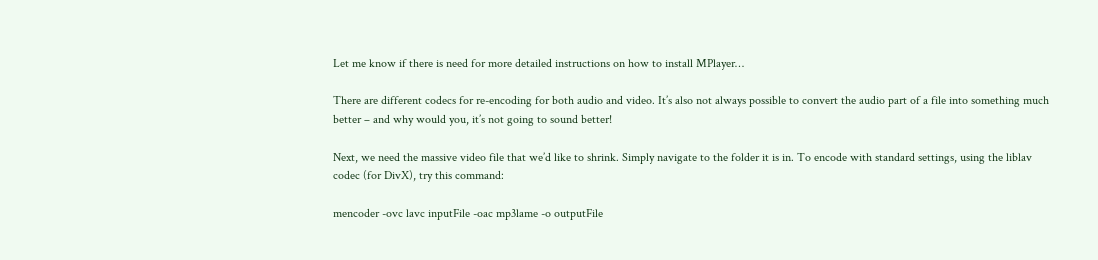Let me know if there is need for more detailed instructions on how to install MPlayer…

There are different codecs for re-encoding for both audio and video. It’s also not always possible to convert the audio part of a file into something much better – and why would you, it’s not going to sound better!

Next, we need the massive video file that we’d like to shrink. Simply navigate to the folder it is in. To encode with standard settings, using the liblav codec (for DivX), try this command:

mencoder -ovc lavc inputFile -oac mp3lame -o outputFile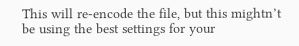This will re-encode the file, but this mightn’t be using the best settings for your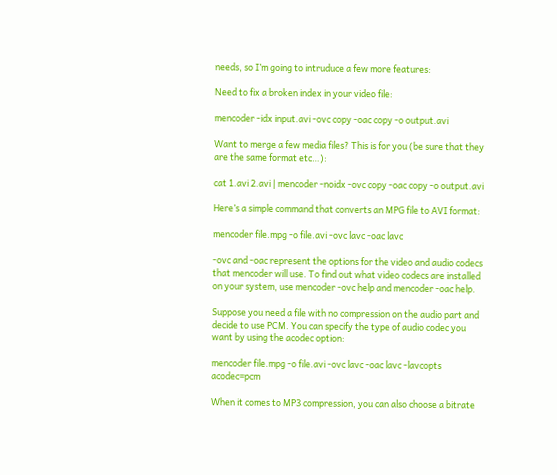needs, so I’m going to intruduce a few more features:

Need to fix a broken index in your video file:

mencoder -idx input.avi -ovc copy -oac copy -o output.avi

Want to merge a few media files? This is for you (be sure that they are the same format etc…):

cat 1.avi 2.avi | mencoder -noidx -ovc copy -oac copy -o output.avi

Here’s a simple command that converts an MPG file to AVI format:

mencoder file.mpg -o file.avi -ovc lavc -oac lavc

-ovc and -oac represent the options for the video and audio codecs that mencoder will use. To find out what video codecs are installed on your system, use mencoder -ovc help and mencoder -oac help.

Suppose you need a file with no compression on the audio part and decide to use PCM. You can specify the type of audio codec you want by using the acodec option:

mencoder file.mpg -o file.avi -ovc lavc -oac lavc -lavcopts acodec=pcm

When it comes to MP3 compression, you can also choose a bitrate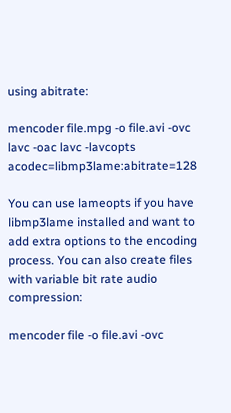using abitrate:

mencoder file.mpg -o file.avi -ovc lavc -oac lavc -lavcopts acodec=libmp3lame:abitrate=128

You can use lameopts if you have libmp3lame installed and want to add extra options to the encoding process. You can also create files with variable bit rate audio compression:

mencoder file -o file.avi -ovc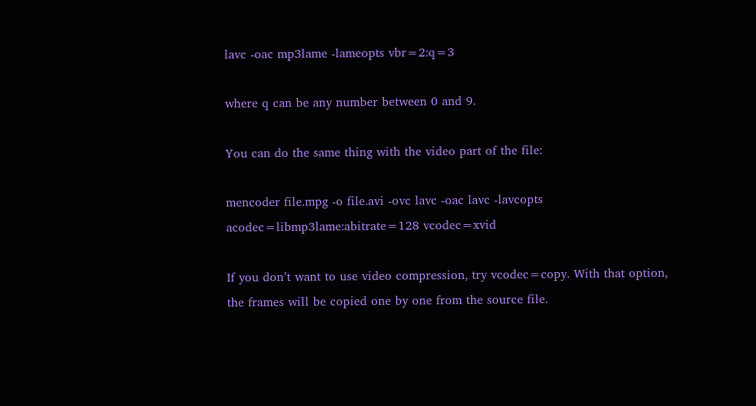lavc -oac mp3lame -lameopts vbr=2:q=3

where q can be any number between 0 and 9.

You can do the same thing with the video part of the file:

mencoder file.mpg -o file.avi -ovc lavc -oac lavc -lavcopts acodec=libmp3lame:abitrate=128 vcodec=xvid

If you don’t want to use video compression, try vcodec=copy. With that option, the frames will be copied one by one from the source file.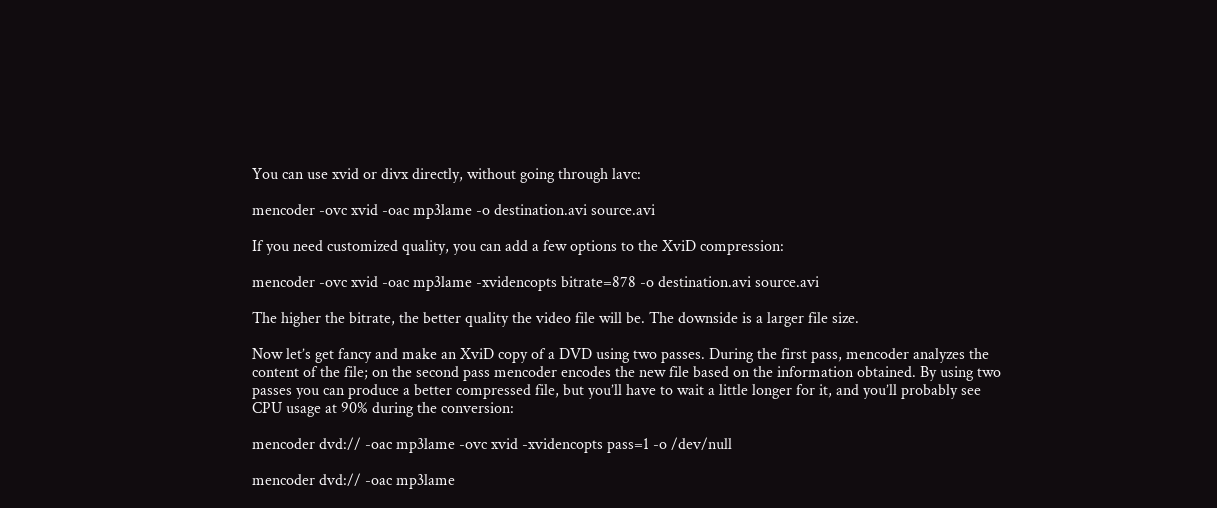You can use xvid or divx directly, without going through lavc:

mencoder -ovc xvid -oac mp3lame -o destination.avi source.avi

If you need customized quality, you can add a few options to the XviD compression:

mencoder -ovc xvid -oac mp3lame -xvidencopts bitrate=878 -o destination.avi source.avi

The higher the bitrate, the better quality the video file will be. The downside is a larger file size.

Now let’s get fancy and make an XviD copy of a DVD using two passes. During the first pass, mencoder analyzes the content of the file; on the second pass mencoder encodes the new file based on the information obtained. By using two passes you can produce a better compressed file, but you’ll have to wait a little longer for it, and you’ll probably see CPU usage at 90% during the conversion:

mencoder dvd:// -oac mp3lame -ovc xvid -xvidencopts pass=1 -o /dev/null

mencoder dvd:// -oac mp3lame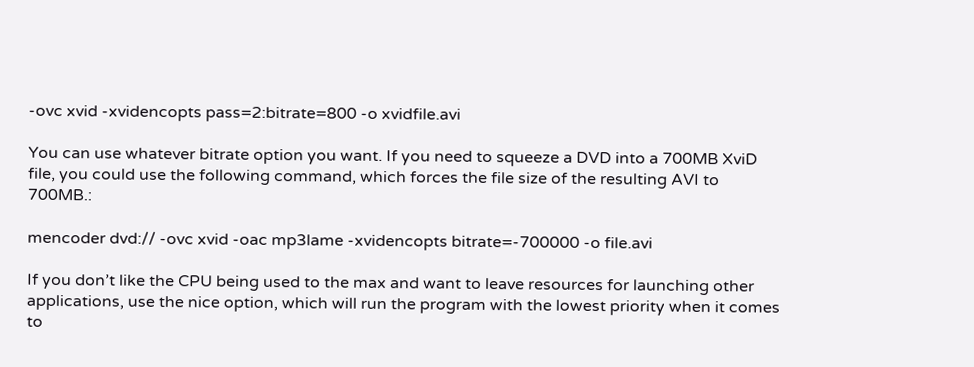-ovc xvid -xvidencopts pass=2:bitrate=800 -o xvidfile.avi

You can use whatever bitrate option you want. If you need to squeeze a DVD into a 700MB XviD file, you could use the following command, which forces the file size of the resulting AVI to 700MB.:

mencoder dvd:// -ovc xvid -oac mp3lame -xvidencopts bitrate=-700000 -o file.avi

If you don’t like the CPU being used to the max and want to leave resources for launching other applications, use the nice option, which will run the program with the lowest priority when it comes to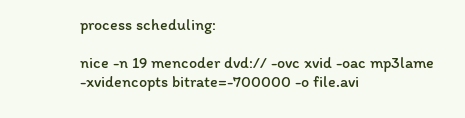process scheduling:

nice -n 19 mencoder dvd:// -ovc xvid -oac mp3lame -xvidencopts bitrate=-700000 -o file.avi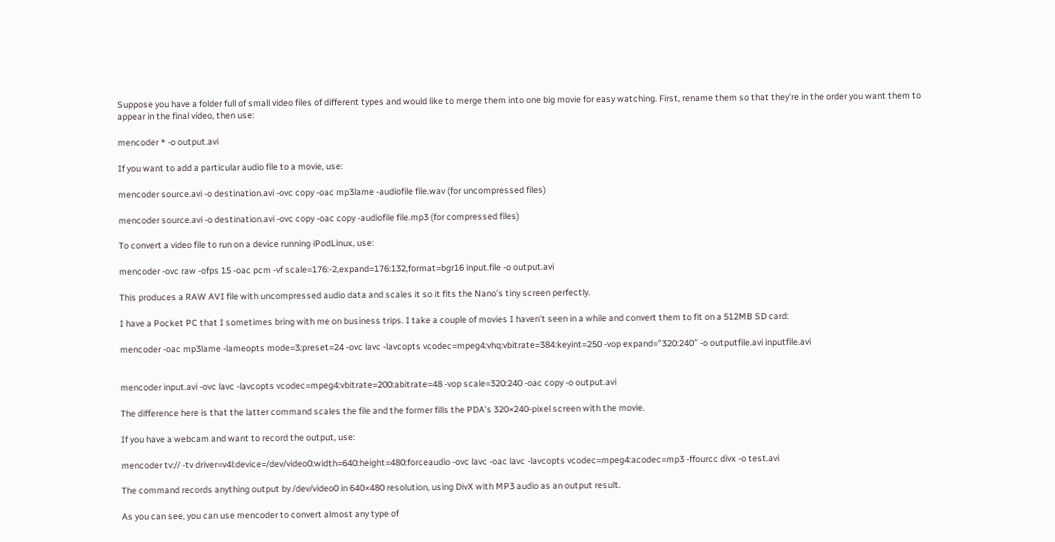Suppose you have a folder full of small video files of different types and would like to merge them into one big movie for easy watching. First, rename them so that they’re in the order you want them to appear in the final video, then use:

mencoder * -o output.avi

If you want to add a particular audio file to a movie, use:

mencoder source.avi -o destination.avi -ovc copy -oac mp3lame -audiofile file.wav (for uncompressed files)

mencoder source.avi -o destination.avi -ovc copy -oac copy -audiofile file.mp3 (for compressed files)

To convert a video file to run on a device running iPodLinux, use:

mencoder -ovc raw -ofps 15 -oac pcm -vf scale=176:-2,expand=176:132,format=bgr16 input.file -o output.avi

This produces a RAW AVI file with uncompressed audio data and scales it so it fits the Nano’s tiny screen perfectly.

I have a Pocket PC that I sometimes bring with me on business trips. I take a couple of movies I haven’t seen in a while and convert them to fit on a 512MB SD card:

mencoder -oac mp3lame -lameopts mode=3:preset=24 -ovc lavc -lavcopts vcodec=mpeg4:vhq:vbitrate=384:keyint=250 -vop expand=”320:240″ -o outputfile.avi inputfile.avi


mencoder input.avi -ovc lavc -lavcopts vcodec=mpeg4:vbitrate=200:abitrate=48 -vop scale=320:240 -oac copy -o output.avi

The difference here is that the latter command scales the file and the former fills the PDA’s 320×240-pixel screen with the movie.

If you have a webcam and want to record the output, use:

mencoder tv:// -tv driver=v4l:device=/dev/video0:width=640:height=480:forceaudio -ovc lavc -oac lavc -lavcopts vcodec=mpeg4:acodec=mp3 -ffourcc divx -o test.avi

The command records anything output by /dev/video0 in 640×480 resolution, using DivX with MP3 audio as an output result.

As you can see, you can use mencoder to convert almost any type of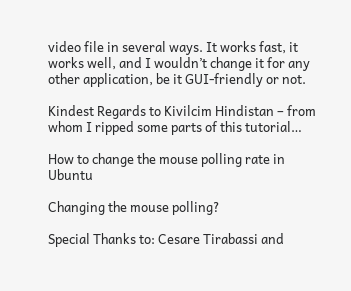video file in several ways. It works fast, it works well, and I wouldn’t change it for any other application, be it GUI-friendly or not.

Kindest Regards to Kivilcim Hindistan – from whom I ripped some parts of this tutorial…

How to change the mouse polling rate in Ubuntu

Changing the mouse polling?

Special Thanks to: Cesare Tirabassi and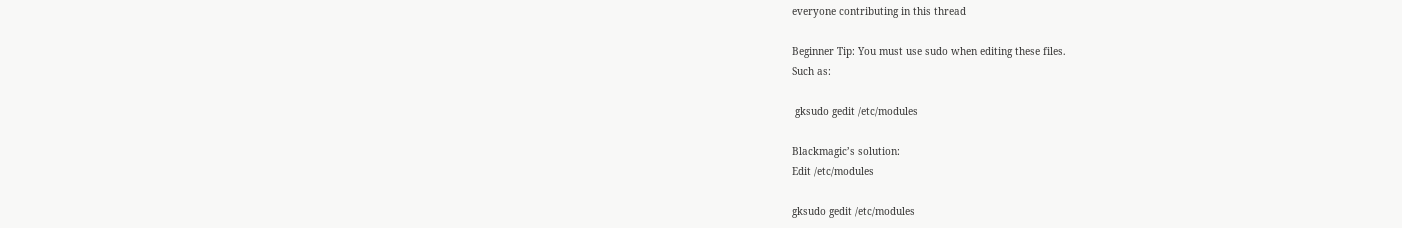everyone contributing in this thread

Beginner Tip: You must use sudo when editing these files.
Such as:

 gksudo gedit /etc/modules

Blackmagic’s solution:
Edit /etc/modules

gksudo gedit /etc/modules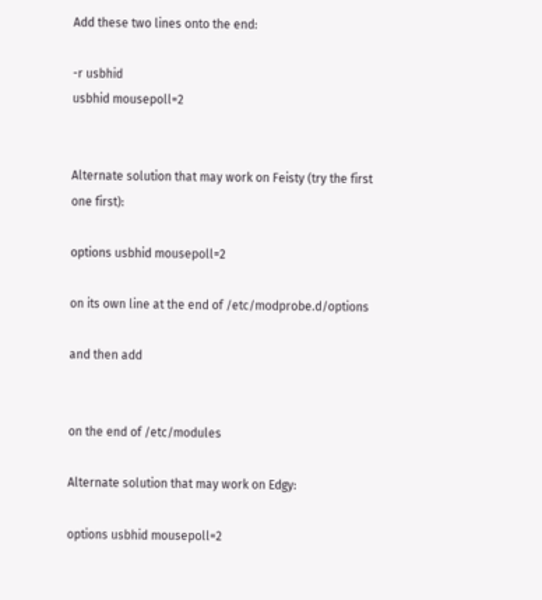Add these two lines onto the end:

-r usbhid
usbhid mousepoll=2


Alternate solution that may work on Feisty (try the first one first):

options usbhid mousepoll=2

on its own line at the end of /etc/modprobe.d/options

and then add


on the end of /etc/modules

Alternate solution that may work on Edgy:

options usbhid mousepoll=2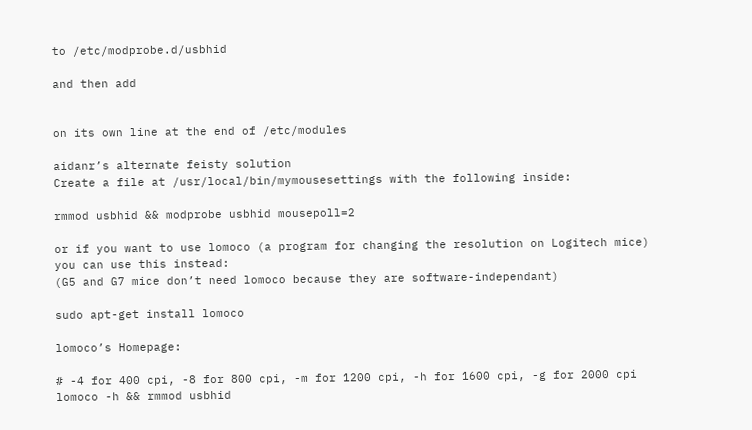to /etc/modprobe.d/usbhid

and then add


on its own line at the end of /etc/modules

aidanr’s alternate feisty solution
Create a file at /usr/local/bin/mymousesettings with the following inside:

rmmod usbhid && modprobe usbhid mousepoll=2

or if you want to use lomoco (a program for changing the resolution on Logitech mice) you can use this instead:
(G5 and G7 mice don’t need lomoco because they are software-independant)

sudo apt-get install lomoco

lomoco’s Homepage:

# -4 for 400 cpi, -8 for 800 cpi, -m for 1200 cpi, -h for 1600 cpi, -g for 2000 cpi
lomoco -h && rmmod usbhid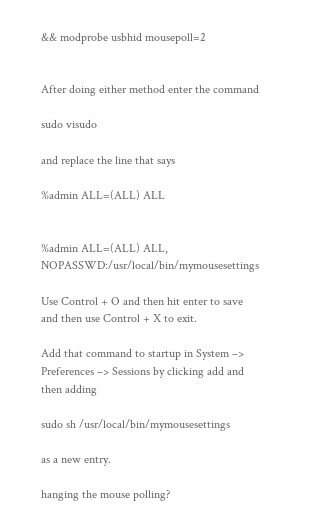&& modprobe usbhid mousepoll=2


After doing either method enter the command

sudo visudo

and replace the line that says

%admin ALL=(ALL) ALL


%admin ALL=(ALL) ALL, NOPASSWD:/usr/local/bin/mymousesettings

Use Control + O and then hit enter to save and then use Control + X to exit.

Add that command to startup in System –> Preferences –> Sessions by clicking add and then adding

sudo sh /usr/local/bin/mymousesettings

as a new entry.

hanging the mouse polling?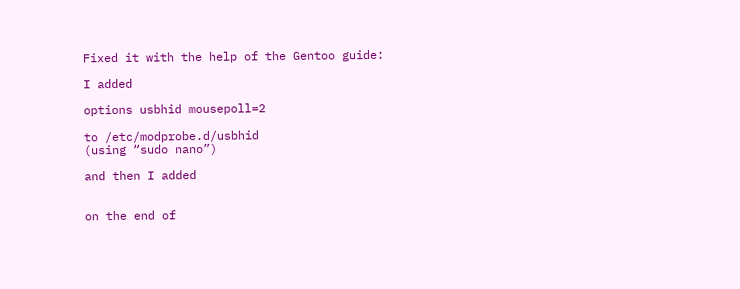Fixed it with the help of the Gentoo guide:

I added

options usbhid mousepoll=2

to /etc/modprobe.d/usbhid
(using “sudo nano”)

and then I added


on the end of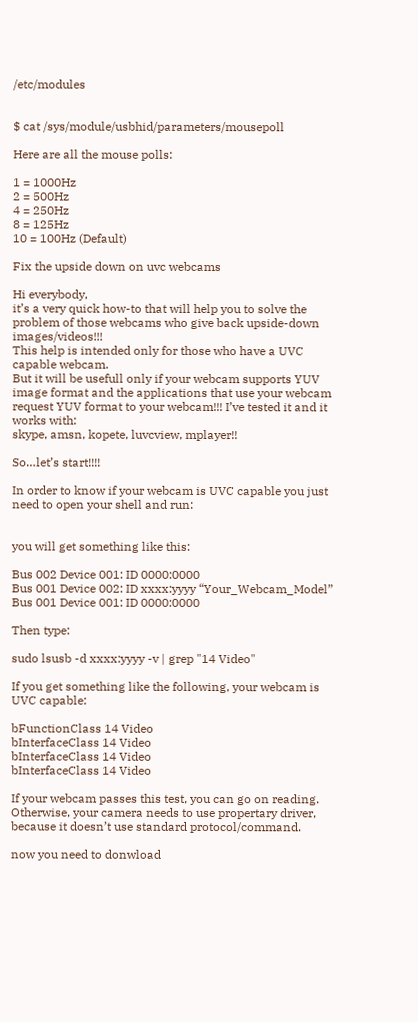/etc/modules


$ cat /sys/module/usbhid/parameters/mousepoll

Here are all the mouse polls:

1 = 1000Hz
2 = 500Hz
4 = 250Hz
8 = 125Hz
10 = 100Hz (Default)

Fix the upside down on uvc webcams

Hi everybody,
it’s a very quick how-to that will help you to solve the problem of those webcams who give back upside-down images/videos!!!
This help is intended only for those who have a UVC capable webcam.
But it will be usefull only if your webcam supports YUV image format and the applications that use your webcam request YUV format to your webcam!!! I’ve tested it and it works with:
skype, amsn, kopete, luvcview, mplayer!!

So…let’s start!!!!

In order to know if your webcam is UVC capable you just need to open your shell and run:


you will get something like this:

Bus 002 Device 001: ID 0000:0000
Bus 001 Device 002: ID xxxx:yyyy “Your_Webcam_Model”
Bus 001 Device 001: ID 0000:0000

Then type:

sudo lsusb -d xxxx:yyyy -v | grep "14 Video"

If you get something like the following, your webcam is UVC capable:

bFunctionClass 14 Video
bInterfaceClass 14 Video
bInterfaceClass 14 Video
bInterfaceClass 14 Video

If your webcam passes this test, you can go on reading. Otherwise, your camera needs to use propertary driver, because it doesn’t use standard protocol/command.

now you need to donwload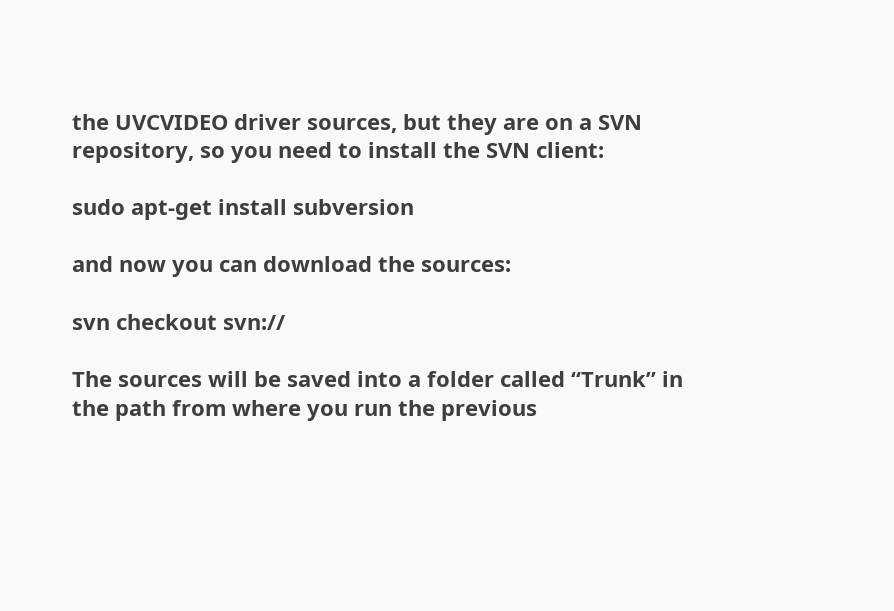the UVCVIDEO driver sources, but they are on a SVN repository, so you need to install the SVN client:

sudo apt-get install subversion

and now you can download the sources:

svn checkout svn://

The sources will be saved into a folder called “Trunk” in the path from where you run the previous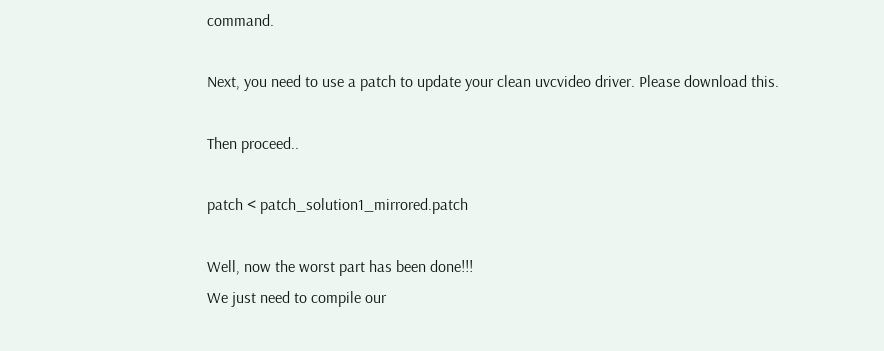command.

Next, you need to use a patch to update your clean uvcvideo driver. Please download this.

Then proceed..

patch < patch_solution1_mirrored.patch

Well, now the worst part has been done!!!
We just need to compile our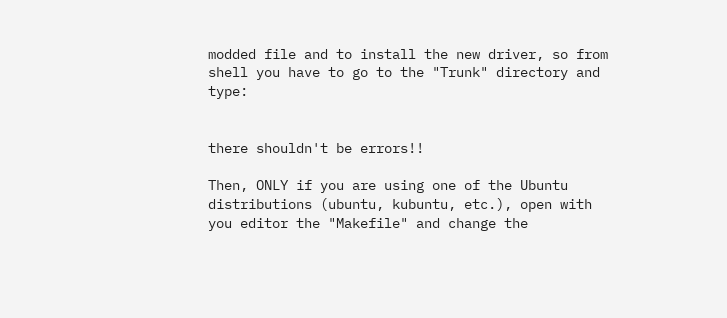modded file and to install the new driver, so from shell you have to go to the "Trunk" directory and type:


there shouldn't be errors!!

Then, ONLY if you are using one of the Ubuntu distributions (ubuntu, kubuntu, etc.), open with you editor the "Makefile" and change the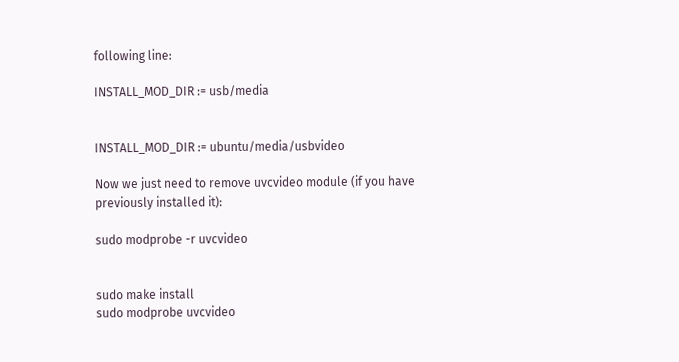following line:

INSTALL_MOD_DIR := usb/media


INSTALL_MOD_DIR := ubuntu/media/usbvideo

Now we just need to remove uvcvideo module (if you have previously installed it):

sudo modprobe -r uvcvideo


sudo make install
sudo modprobe uvcvideo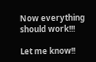Now everything should work!!!

Let me know!!